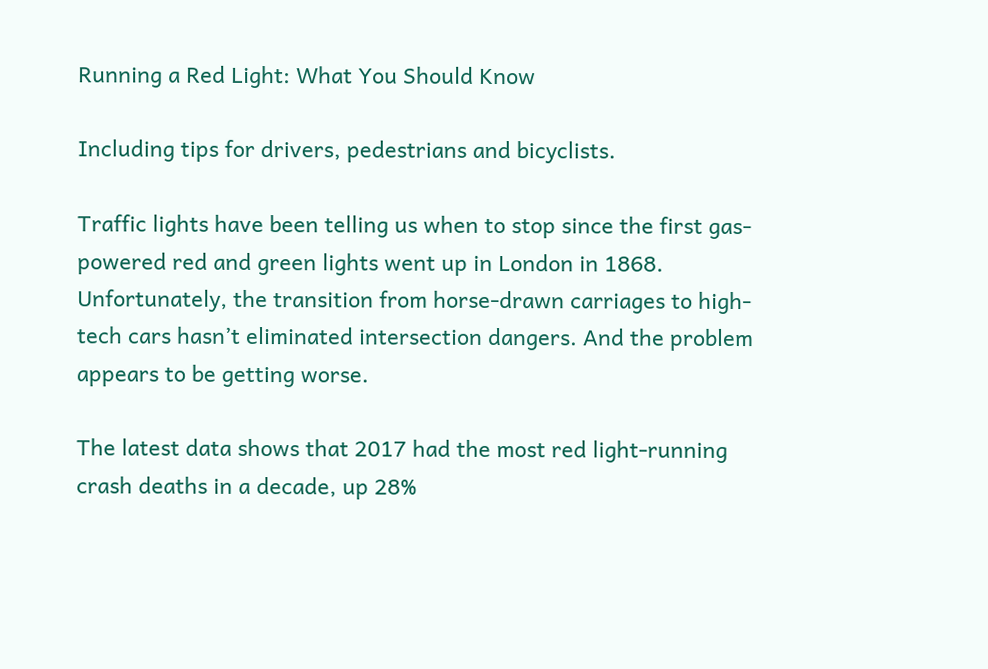Running a Red Light: What You Should Know

Including tips for drivers, pedestrians and bicyclists.

Traffic lights have been telling us when to stop since the first gas-powered red and green lights went up in London in 1868. Unfortunately, the transition from horse-drawn carriages to high-tech cars hasn’t eliminated intersection dangers. And the problem appears to be getting worse.

The latest data shows that 2017 had the most red light-running crash deaths in a decade, up 28%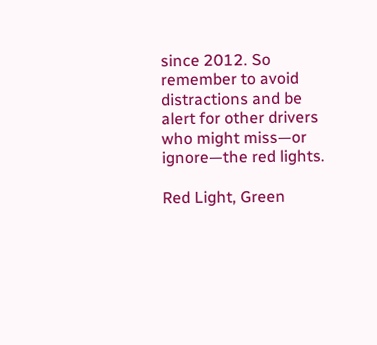since 2012. So remember to avoid distractions and be alert for other drivers who might miss—or ignore—the red lights.

Red Light, Green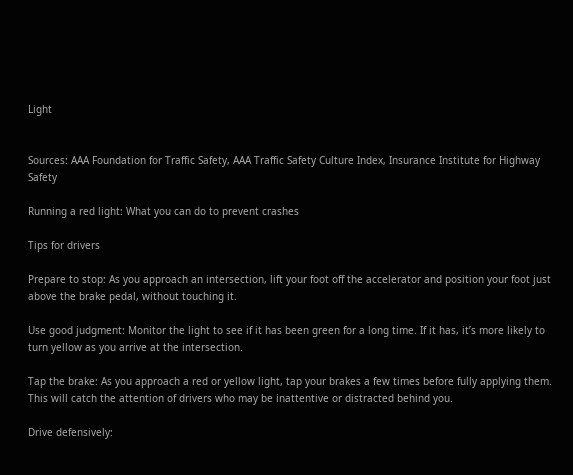Light


Sources: AAA Foundation for Traffic Safety, AAA Traffic Safety Culture Index, Insurance Institute for Highway Safety

Running a red light: What you can do to prevent crashes

Tips for drivers

Prepare to stop: As you approach an intersection, lift your foot off the accelerator and position your foot just above the brake pedal, without touching it.

Use good judgment: Monitor the light to see if it has been green for a long time. If it has, it’s more likely to turn yellow as you arrive at the intersection.

Tap the brake: As you approach a red or yellow light, tap your brakes a few times before fully applying them. This will catch the attention of drivers who may be inattentive or distracted behind you.

Drive defensively: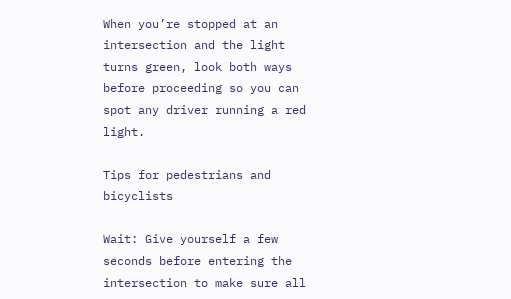When you’re stopped at an intersection and the light turns green, look both ways before proceeding so you can spot any driver running a red light.

Tips for pedestrians and bicyclists

Wait: Give yourself a few seconds before entering the intersection to make sure all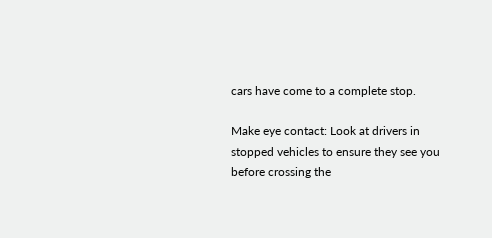cars have come to a complete stop.

Make eye contact: Look at drivers in stopped vehicles to ensure they see you before crossing the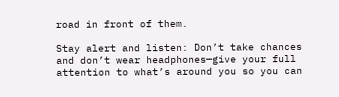road in front of them.

Stay alert and listen: Don’t take chances and don’t wear headphones—give your full attention to what’s around you so you can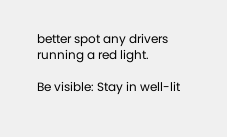better spot any drivers running a red light.

Be visible: Stay in well-lit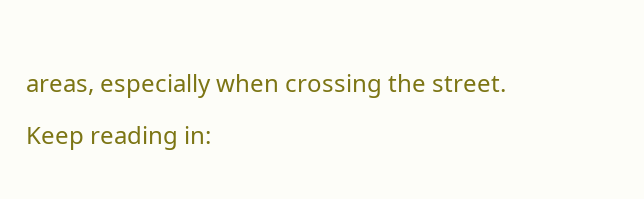areas, especially when crossing the street.

Keep reading in: